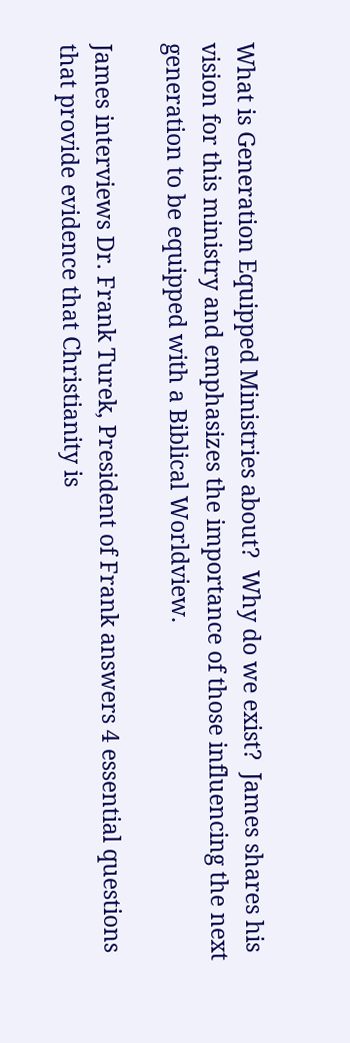What is Generation Equipped Ministries about?  Why do we exist?  James shares his vision for this ministry and emphasizes the importance of those influencing the next generation to be equipped with a Biblical Worldview.

James interviews Dr. Frank Turek, President of Frank answers 4 essential questions that provide evidence that Christianity is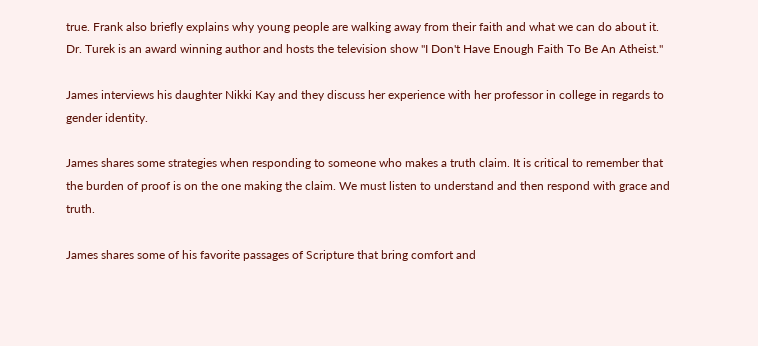true. Frank also briefly explains why young people are walking away from their faith and what we can do about it. Dr. Turek is an award winning author and hosts the television show "I Don't Have Enough Faith To Be An Atheist."

James interviews his daughter Nikki Kay and they discuss her experience with her professor in college in regards to gender identity.

James shares some strategies when responding to someone who makes a truth claim. It is critical to remember that the burden of proof is on the one making the claim. We must listen to understand and then respond with grace and truth.

James shares some of his favorite passages of Scripture that bring comfort and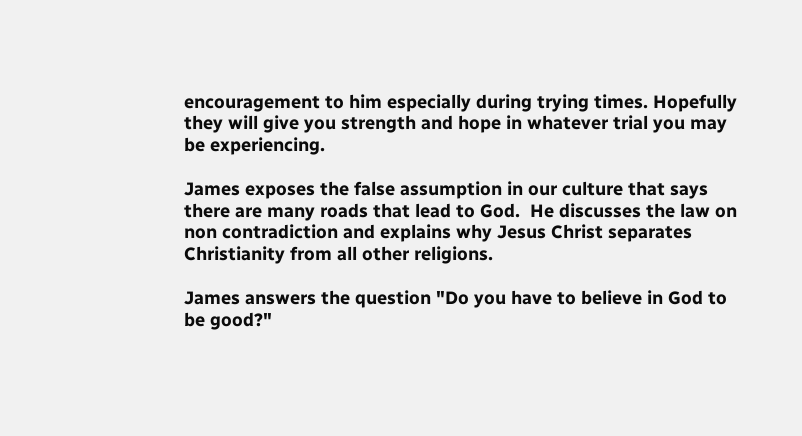encouragement to him especially during trying times. Hopefully they will give you strength and hope in whatever trial you may be experiencing.

James exposes the false assumption in our culture that says there are many roads that lead to God.  He discusses the law on non contradiction and explains why Jesus Christ separates Christianity from all other religions.

James answers the question "Do you have to believe in God to be good?"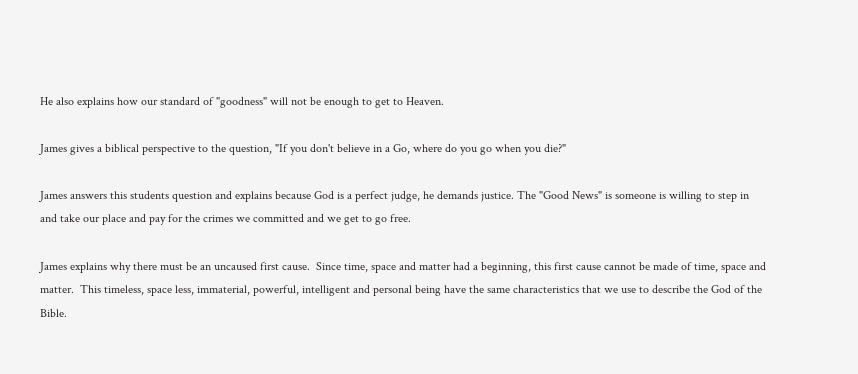He also explains how our standard of "goodness" will not be enough to get to Heaven.

James gives a biblical perspective to the question, "If you don't believe in a Go, where do you go when you die?"

James answers this students question and explains because God is a perfect judge, he demands justice. The "Good News" is someone is willing to step in and take our place and pay for the crimes we committed and we get to go free.

James explains why there must be an uncaused first cause.  Since time, space and matter had a beginning, this first cause cannot be made of time, space and matter.  This timeless, space less, immaterial, powerful, intelligent and personal being have the same characteristics that we use to describe the God of the Bible.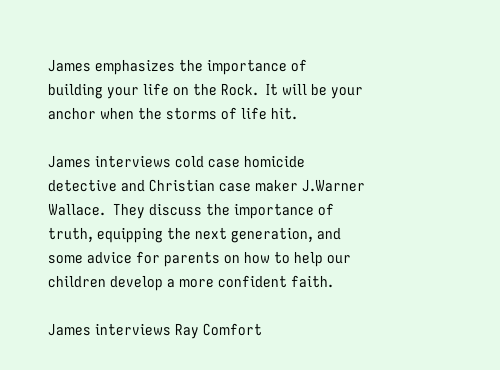James emphasizes the importance of building your life on the Rock.  It will be your anchor when the storms of life hit.

James interviews cold case homicide detective and Christian case maker J.Warner Wallace.  They discuss the importance of truth, equipping the next generation, and some advice for parents on how to help our children develop a more confident faith.

James interviews Ray Comfort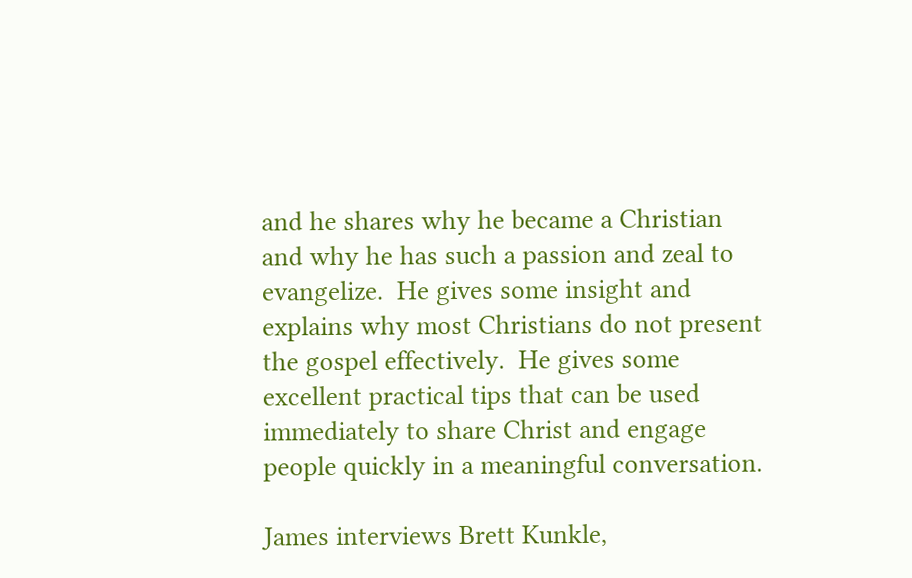and he shares why he became a Christian and why he has such a passion and zeal to evangelize.  He gives some insight and explains why most Christians do not present the gospel effectively.  He gives some excellent practical tips that can be used immediately to share Christ and engage people quickly in a meaningful conversation.

James interviews Brett Kunkle,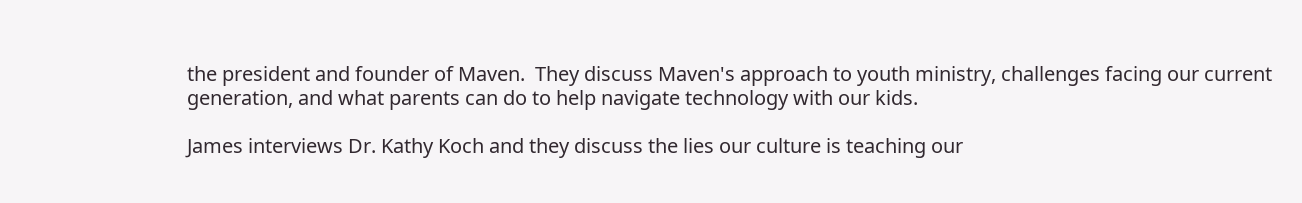the president and founder of Maven.  They discuss Maven's approach to youth ministry, challenges facing our current generation, and what parents can do to help navigate technology with our kids.

James interviews Dr. Kathy Koch and they discuss the lies our culture is teaching our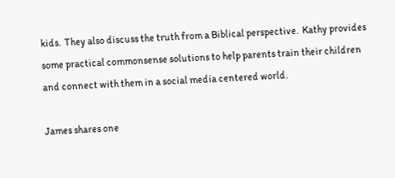kids.  They also discuss the truth from a Biblical perspective.  Kathy provides some practical commonsense solutions to help parents train their children and connect with them in a social media centered world.

James shares one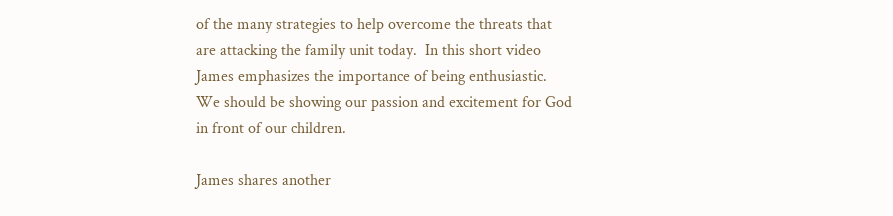of the many strategies to help overcome the threats that are attacking the family unit today.  In this short video James emphasizes the importance of being enthusiastic.  We should be showing our passion and excitement for God in front of our children.

James shares another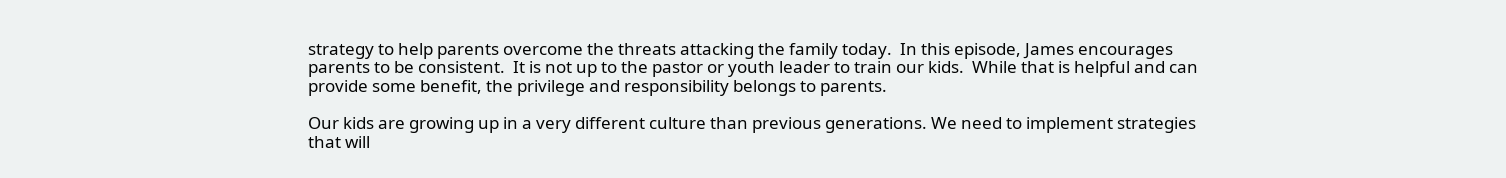strategy to help parents overcome the threats attacking the family today.  In this episode, James encourages parents to be consistent.  It is not up to the pastor or youth leader to train our kids.  While that is helpful and can provide some benefit, the privilege and responsibility belongs to parents.

Our kids are growing up in a very different culture than previous generations. We need to implement strategies that will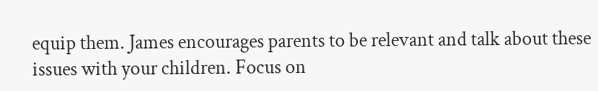equip them. James encourages parents to be relevant and talk about these issues with your children. Focus on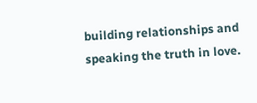building relationships and speaking the truth in love.